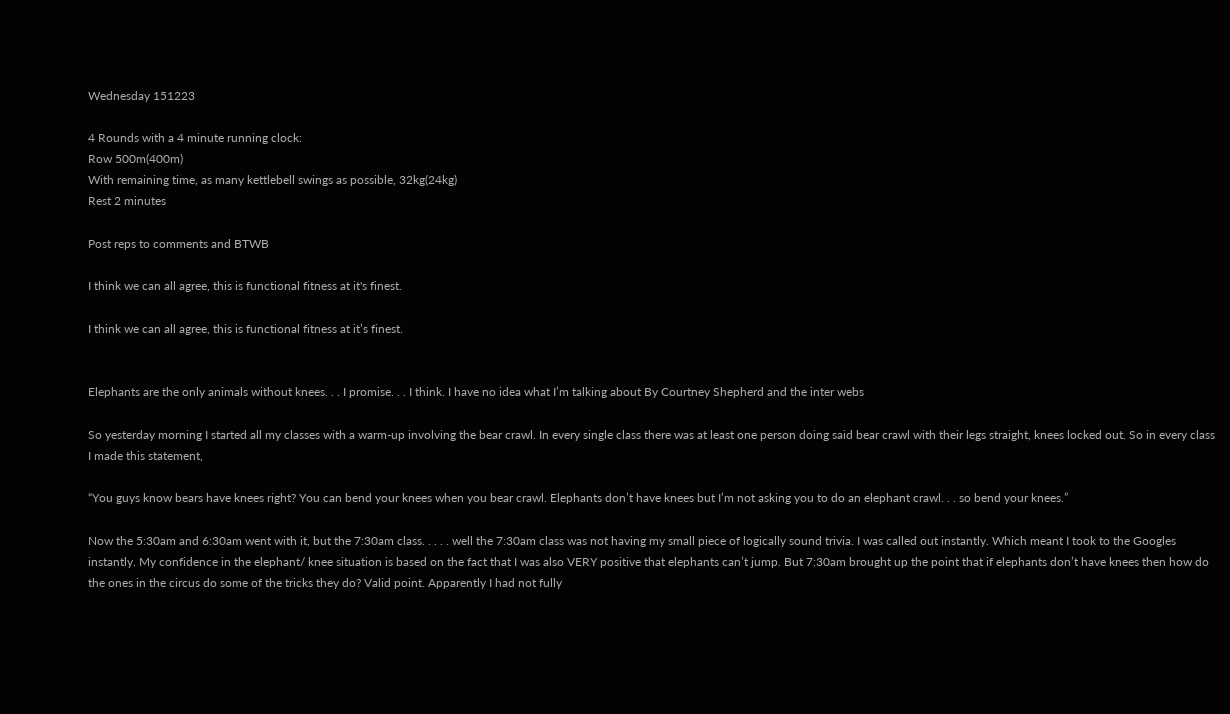Wednesday 151223

4 Rounds with a 4 minute running clock:
Row 500m(400m)
With remaining time, as many kettlebell swings as possible, 32kg(24kg)
Rest 2 minutes

Post reps to comments and BTWB

I think we can all agree, this is functional fitness at it's finest.

I think we can all agree, this is functional fitness at it’s finest.


Elephants are the only animals without knees. . . I promise. . . I think. I have no idea what I’m talking about By Courtney Shepherd and the inter webs

So yesterday morning I started all my classes with a warm-up involving the bear crawl. In every single class there was at least one person doing said bear crawl with their legs straight, knees locked out. So in every class I made this statement,

“You guys know bears have knees right? You can bend your knees when you bear crawl. Elephants don’t have knees but I’m not asking you to do an elephant crawl. . . so bend your knees.”

Now the 5:30am and 6:30am went with it, but the 7:30am class. . . . . well the 7:30am class was not having my small piece of logically sound trivia. I was called out instantly. Which meant I took to the Googles instantly. My confidence in the elephant/ knee situation is based on the fact that I was also VERY positive that elephants can’t jump. But 7:30am brought up the point that if elephants don’t have knees then how do the ones in the circus do some of the tricks they do? Valid point. Apparently I had not fully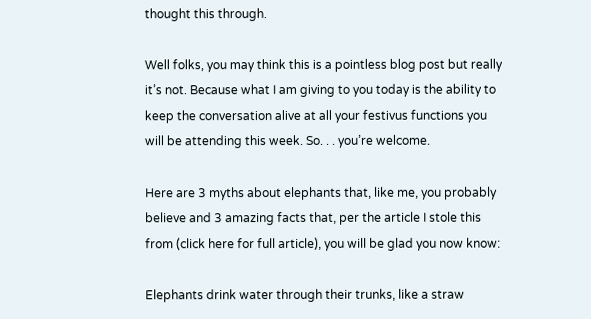thought this through.

Well folks, you may think this is a pointless blog post but really it’s not. Because what I am giving to you today is the ability to keep the conversation alive at all your festivus functions you will be attending this week. So. . . you’re welcome.

Here are 3 myths about elephants that, like me, you probably believe and 3 amazing facts that, per the article I stole this from (click here for full article), you will be glad you now know:

Elephants drink water through their trunks, like a straw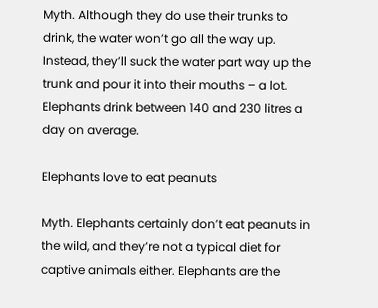Myth. Although they do use their trunks to drink, the water won’t go all the way up. Instead, they’ll suck the water part way up the trunk and pour it into their mouths – a lot. Elephants drink between 140 and 230 litres a day on average.

Elephants love to eat peanuts

Myth. Elephants certainly don’t eat peanuts in the wild, and they’re not a typical diet for captive animals either. Elephants are the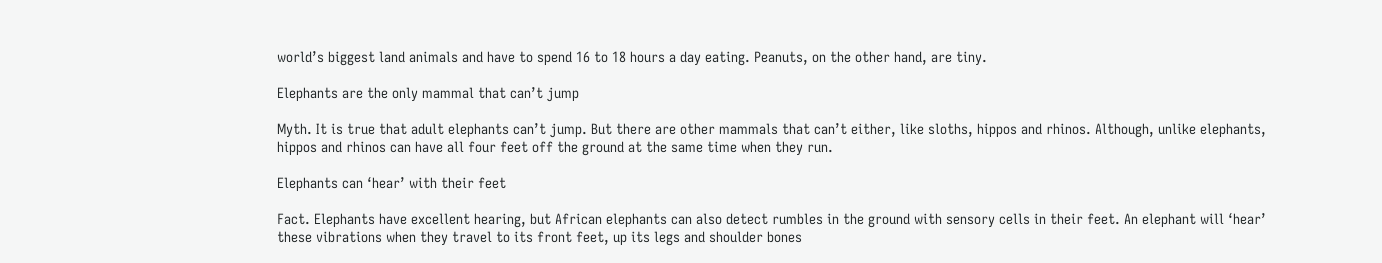world’s biggest land animals and have to spend 16 to 18 hours a day eating. Peanuts, on the other hand, are tiny.

Elephants are the only mammal that can’t jump

Myth. It is true that adult elephants can’t jump. But there are other mammals that can’t either, like sloths, hippos and rhinos. Although, unlike elephants, hippos and rhinos can have all four feet off the ground at the same time when they run.

Elephants can ‘hear’ with their feet

Fact. Elephants have excellent hearing, but African elephants can also detect rumbles in the ground with sensory cells in their feet. An elephant will ‘hear’ these vibrations when they travel to its front feet, up its legs and shoulder bones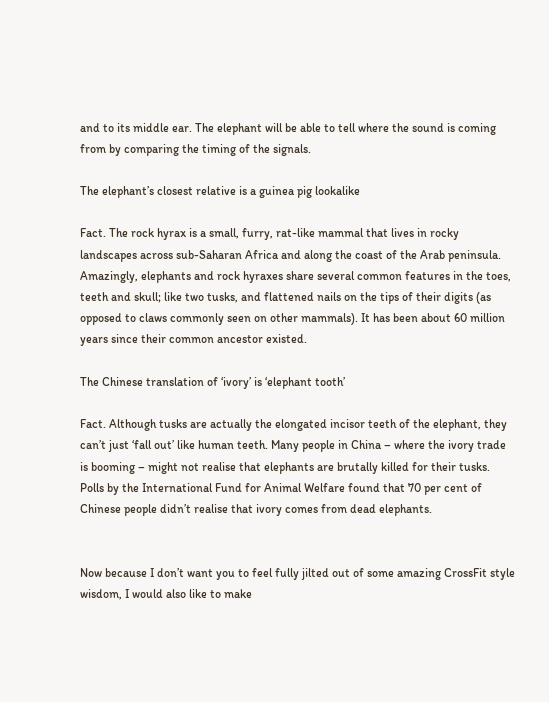and to its middle ear. The elephant will be able to tell where the sound is coming from by comparing the timing of the signals.

The elephant’s closest relative is a guinea pig lookalike

Fact. The rock hyrax is a small, furry, rat-like mammal that lives in rocky landscapes across sub-Saharan Africa and along the coast of the Arab peninsula. Amazingly, elephants and rock hyraxes share several common features in the toes, teeth and skull; like two tusks, and flattened nails on the tips of their digits (as opposed to claws commonly seen on other mammals). It has been about 60 million years since their common ancestor existed.

The Chinese translation of ‘ivory’ is ‘elephant tooth’

Fact. Although tusks are actually the elongated incisor teeth of the elephant, they can’t just ‘fall out’ like human teeth. Many people in China – where the ivory trade is booming – might not realise that elephants are brutally killed for their tusks. Polls by the International Fund for Animal Welfare found that 70 per cent of Chinese people didn’t realise that ivory comes from dead elephants.


Now because I don’t want you to feel fully jilted out of some amazing CrossFit style wisdom, I would also like to make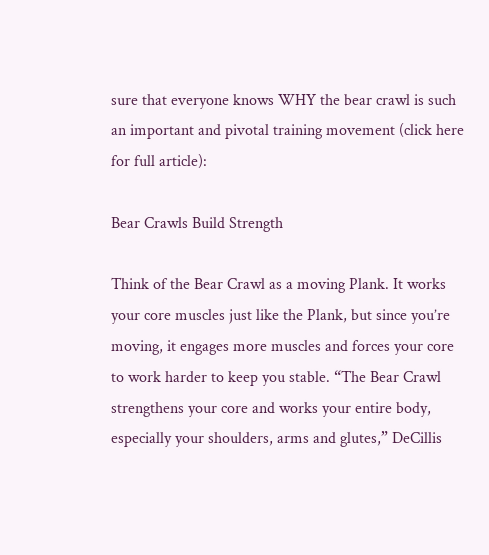sure that everyone knows WHY the bear crawl is such an important and pivotal training movement (click here for full article):

Bear Crawls Build Strength

Think of the Bear Crawl as a moving Plank. It works your core muscles just like the Plank, but since you’re moving, it engages more muscles and forces your core to work harder to keep you stable. “The Bear Crawl strengthens your core and works your entire body, especially your shoulders, arms and glutes,” DeCillis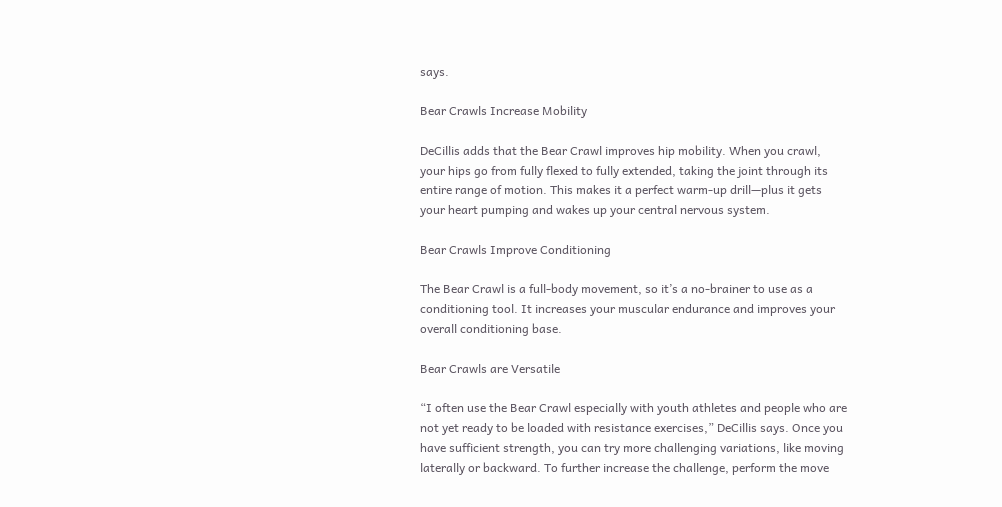says.

Bear Crawls Increase Mobility

DeCillis adds that the Bear Crawl improves hip mobility. When you crawl, your hips go from fully flexed to fully extended, taking the joint through its entire range of motion. This makes it a perfect warm-up drill—plus it gets your heart pumping and wakes up your central nervous system.

Bear Crawls Improve Conditioning

The Bear Crawl is a full-body movement, so it’s a no-brainer to use as a conditioning tool. It increases your muscular endurance and improves your overall conditioning base.

Bear Crawls are Versatile

“I often use the Bear Crawl especially with youth athletes and people who are not yet ready to be loaded with resistance exercises,” DeCillis says. Once you have sufficient strength, you can try more challenging variations, like moving laterally or backward. To further increase the challenge, perform the move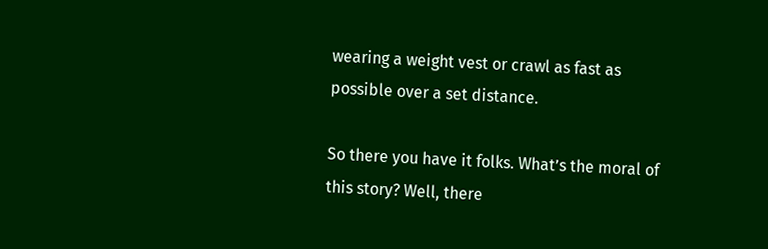wearing a weight vest or crawl as fast as possible over a set distance.

So there you have it folks. What’s the moral of this story? Well, there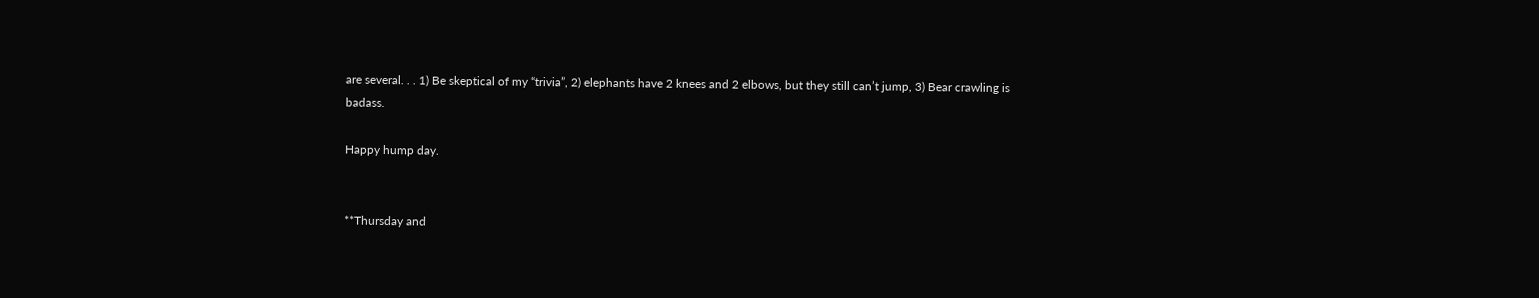are several. . . 1) Be skeptical of my “trivia”, 2) elephants have 2 knees and 2 elbows, but they still can’t jump, 3) Bear crawling is badass.

Happy hump day.


**Thursday and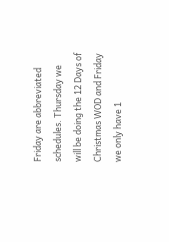Friday are abbreviated schedules. Thursday we will be doing the 12 Days of Christmas WOD and Friday we only have 1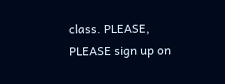class. PLEASE, PLEASE sign up on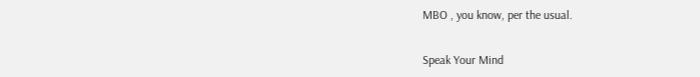MBO , you know, per the usual.


Speak Your Mind